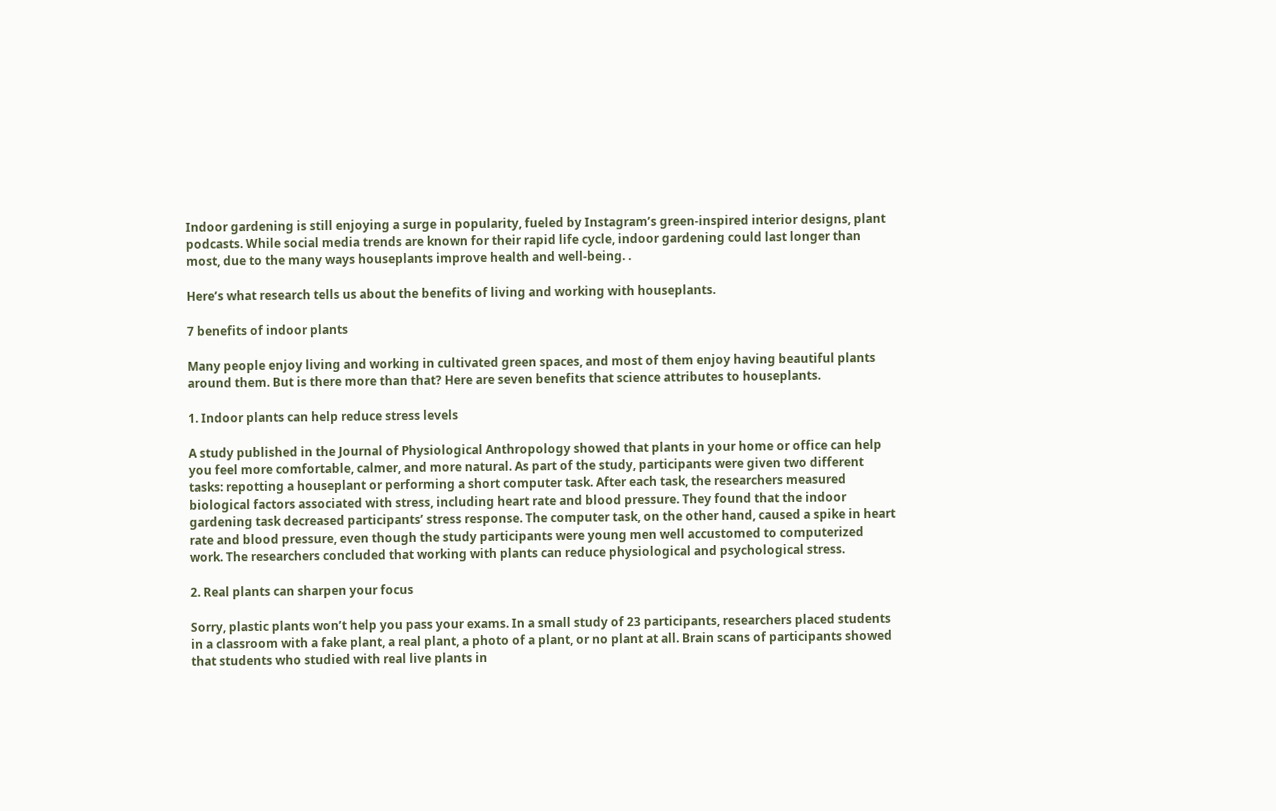Indoor gardening is still enjoying a surge in popularity, fueled by Instagram’s green-inspired interior designs, plant podcasts. While social media trends are known for their rapid life cycle, indoor gardening could last longer than most, due to the many ways houseplants improve health and well-being. .

Here’s what research tells us about the benefits of living and working with houseplants.

7 benefits of indoor plants

Many people enjoy living and working in cultivated green spaces, and most of them enjoy having beautiful plants around them. But is there more than that? Here are seven benefits that science attributes to houseplants.

1. Indoor plants can help reduce stress levels

A study published in the Journal of Physiological Anthropology showed that plants in your home or office can help you feel more comfortable, calmer, and more natural. As part of the study, participants were given two different tasks: repotting a houseplant or performing a short computer task. After each task, the researchers measured biological factors associated with stress, including heart rate and blood pressure. They found that the indoor gardening task decreased participants’ stress response. The computer task, on the other hand, caused a spike in heart rate and blood pressure, even though the study participants were young men well accustomed to computerized work. The researchers concluded that working with plants can reduce physiological and psychological stress.

2. Real plants can sharpen your focus

Sorry, plastic plants won’t help you pass your exams. In a small study of 23 participants, researchers placed students in a classroom with a fake plant, a real plant, a photo of a plant, or no plant at all. Brain scans of participants showed that students who studied with real live plants in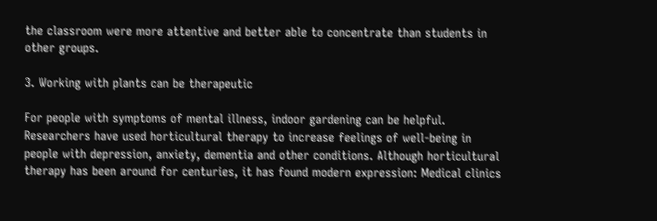the classroom were more attentive and better able to concentrate than students in other groups.

3. Working with plants can be therapeutic

For people with symptoms of mental illness, indoor gardening can be helpful. Researchers have used horticultural therapy to increase feelings of well-being in people with depression, anxiety, dementia and other conditions. Although horticultural therapy has been around for centuries, it has found modern expression: Medical clinics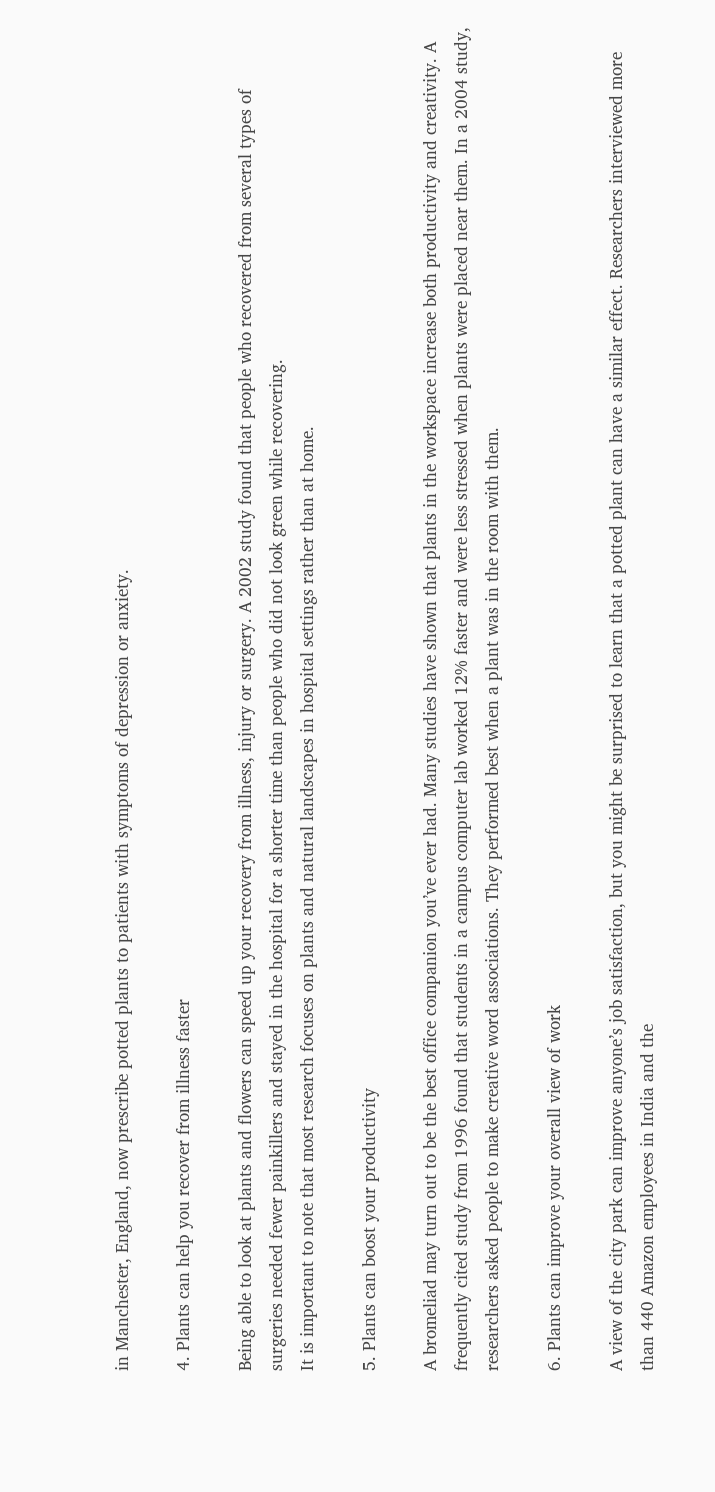in Manchester, England, now prescribe potted plants to patients with symptoms of depression or anxiety.

4. Plants can help you recover from illness faster

Being able to look at plants and flowers can speed up your recovery from illness, injury or surgery. A 2002 study found that people who recovered from several types of surgeries needed fewer painkillers and stayed in the hospital for a shorter time than people who did not look green while recovering.
It is important to note that most research focuses on plants and natural landscapes in hospital settings rather than at home.

5. Plants can boost your productivity

A bromeliad may turn out to be the best office companion you’ve ever had. Many studies have shown that plants in the workspace increase both productivity and creativity. A frequently cited study from 1996 found that students in a campus computer lab worked 12% faster and were less stressed when plants were placed near them. In a 2004 study, researchers asked people to make creative word associations. They performed best when a plant was in the room with them.

6. Plants can improve your overall view of work

A view of the city park can improve anyone’s job satisfaction, but you might be surprised to learn that a potted plant can have a similar effect. Researchers interviewed more than 440 Amazon employees in India and the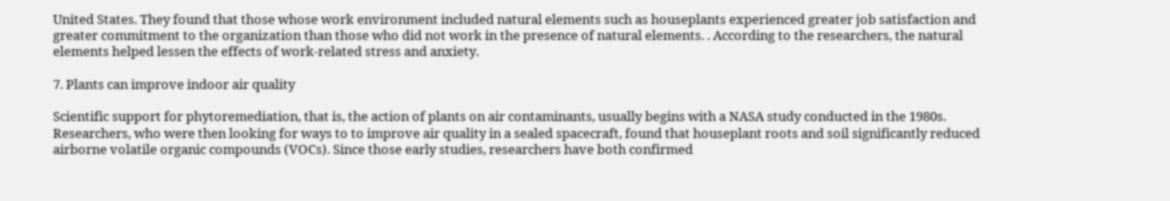United States. They found that those whose work environment included natural elements such as houseplants experienced greater job satisfaction and greater commitment to the organization than those who did not work in the presence of natural elements. . According to the researchers, the natural elements helped lessen the effects of work-related stress and anxiety.

7. Plants can improve indoor air quality

Scientific support for phytoremediation, that is, the action of plants on air contaminants, usually begins with a NASA study conducted in the 1980s. Researchers, who were then looking for ways to to improve air quality in a sealed spacecraft, found that houseplant roots and soil significantly reduced airborne volatile organic compounds (VOCs). Since those early studies, researchers have both confirmed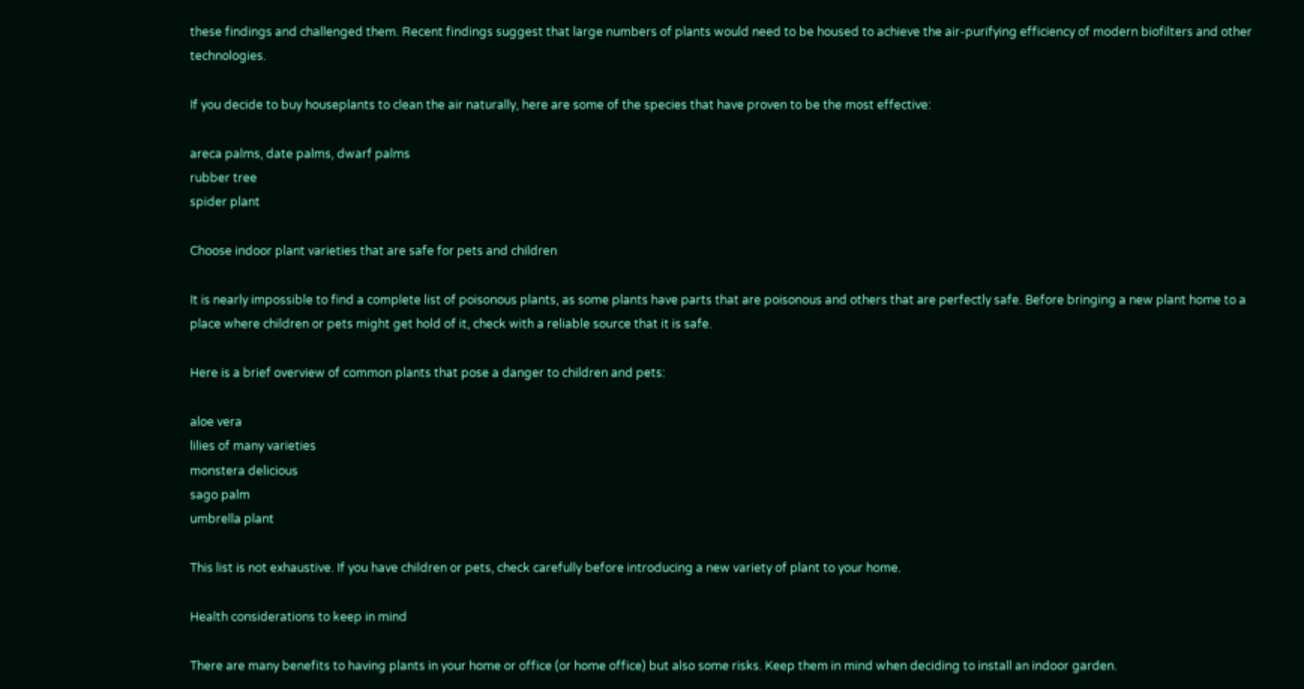these findings and challenged them. Recent findings suggest that large numbers of plants would need to be housed to achieve the air-purifying efficiency of modern biofilters and other technologies.

If you decide to buy houseplants to clean the air naturally, here are some of the species that have proven to be the most effective:

areca palms, date palms, dwarf palms
rubber tree
spider plant

Choose indoor plant varieties that are safe for pets and children

It is nearly impossible to find a complete list of poisonous plants, as some plants have parts that are poisonous and others that are perfectly safe. Before bringing a new plant home to a place where children or pets might get hold of it, check with a reliable source that it is safe.

Here is a brief overview of common plants that pose a danger to children and pets:

aloe vera
lilies of many varieties
monstera delicious
sago palm
umbrella plant

This list is not exhaustive. If you have children or pets, check carefully before introducing a new variety of plant to your home.

Health considerations to keep in mind

There are many benefits to having plants in your home or office (or home office) but also some risks. Keep them in mind when deciding to install an indoor garden.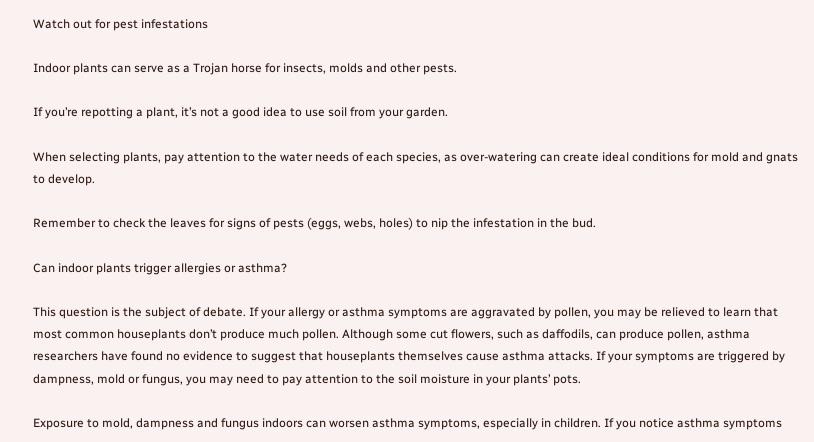Watch out for pest infestations

Indoor plants can serve as a Trojan horse for insects, molds and other pests.

If you’re repotting a plant, it’s not a good idea to use soil from your garden.

When selecting plants, pay attention to the water needs of each species, as over-watering can create ideal conditions for mold and gnats to develop.

Remember to check the leaves for signs of pests (eggs, webs, holes) to nip the infestation in the bud.

Can indoor plants trigger allergies or asthma?

This question is the subject of debate. If your allergy or asthma symptoms are aggravated by pollen, you may be relieved to learn that most common houseplants don’t produce much pollen. Although some cut flowers, such as daffodils, can produce pollen, asthma researchers have found no evidence to suggest that houseplants themselves cause asthma attacks. If your symptoms are triggered by dampness, mold or fungus, you may need to pay attention to the soil moisture in your plants’ pots.

Exposure to mold, dampness and fungus indoors can worsen asthma symptoms, especially in children. If you notice asthma symptoms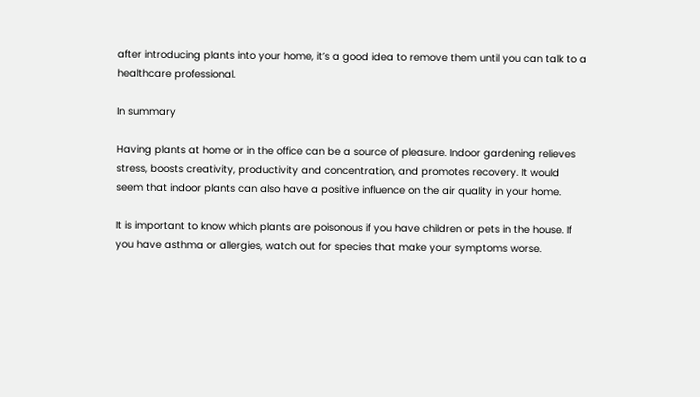after introducing plants into your home, it’s a good idea to remove them until you can talk to a healthcare professional.

In summary

Having plants at home or in the office can be a source of pleasure. Indoor gardening relieves stress, boosts creativity, productivity and concentration, and promotes recovery. It would seem that indoor plants can also have a positive influence on the air quality in your home.

It is important to know which plants are poisonous if you have children or pets in the house. If you have asthma or allergies, watch out for species that make your symptoms worse.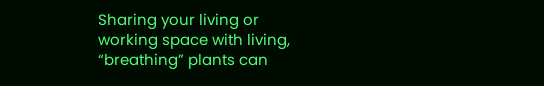Sharing your living or working space with living, “breathing” plants can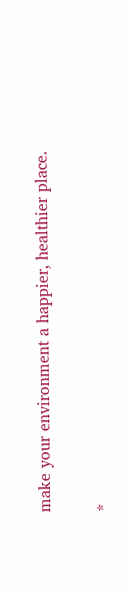make your environment a happier, healthier place.

*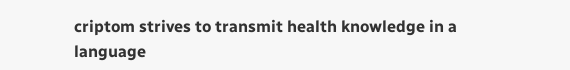criptom strives to transmit health knowledge in a language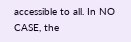accessible to all. In NO CASE, the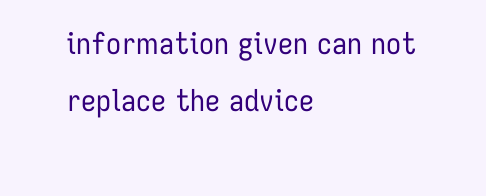information given can not replace the advice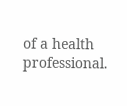of a health professional.